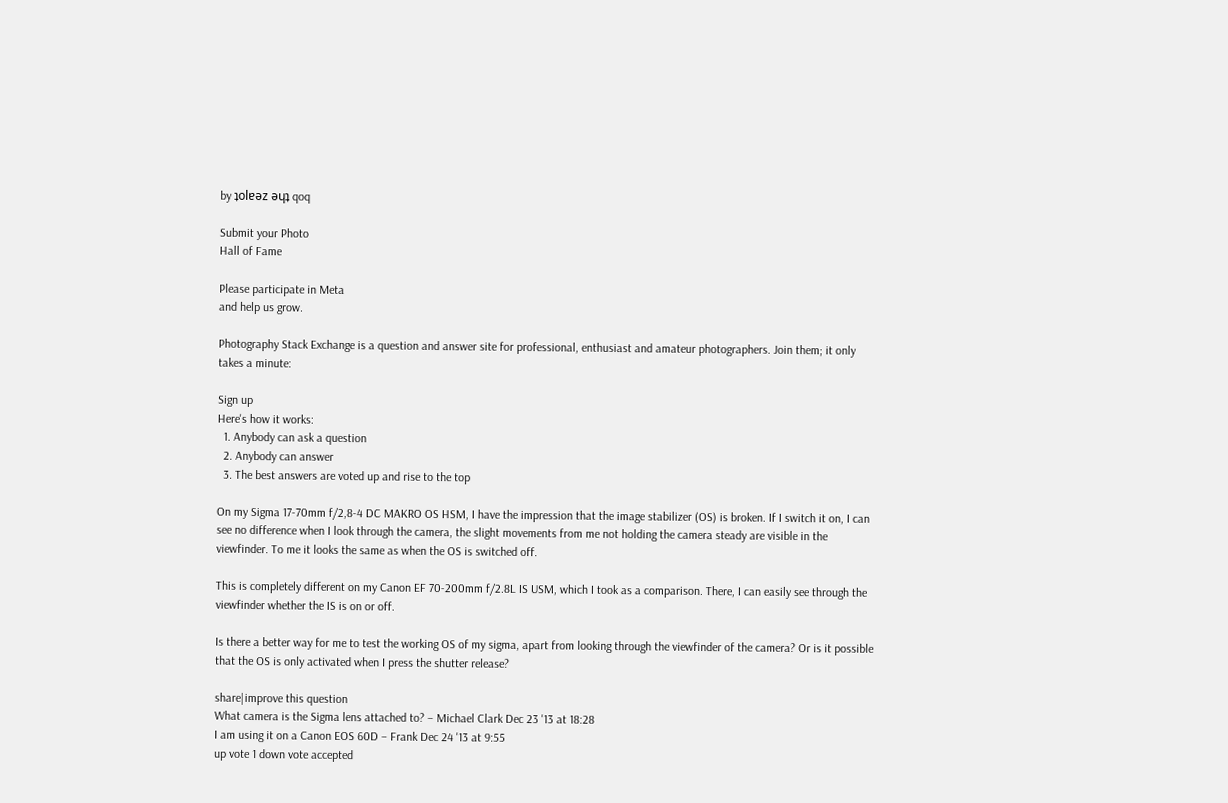by ʇolɐǝz ǝɥʇ qoq

Submit your Photo
Hall of Fame

Please participate in Meta
and help us grow.

Photography Stack Exchange is a question and answer site for professional, enthusiast and amateur photographers. Join them; it only takes a minute:

Sign up
Here's how it works:
  1. Anybody can ask a question
  2. Anybody can answer
  3. The best answers are voted up and rise to the top

On my Sigma 17-70mm f/2,8-4 DC MAKRO OS HSM, I have the impression that the image stabilizer (OS) is broken. If I switch it on, I can see no difference when I look through the camera, the slight movements from me not holding the camera steady are visible in the viewfinder. To me it looks the same as when the OS is switched off.

This is completely different on my Canon EF 70-200mm f/2.8L IS USM, which I took as a comparison. There, I can easily see through the viewfinder whether the IS is on or off.

Is there a better way for me to test the working OS of my sigma, apart from looking through the viewfinder of the camera? Or is it possible that the OS is only activated when I press the shutter release?

share|improve this question
What camera is the Sigma lens attached to? – Michael Clark Dec 23 '13 at 18:28
I am using it on a Canon EOS 60D – Frank Dec 24 '13 at 9:55
up vote 1 down vote accepted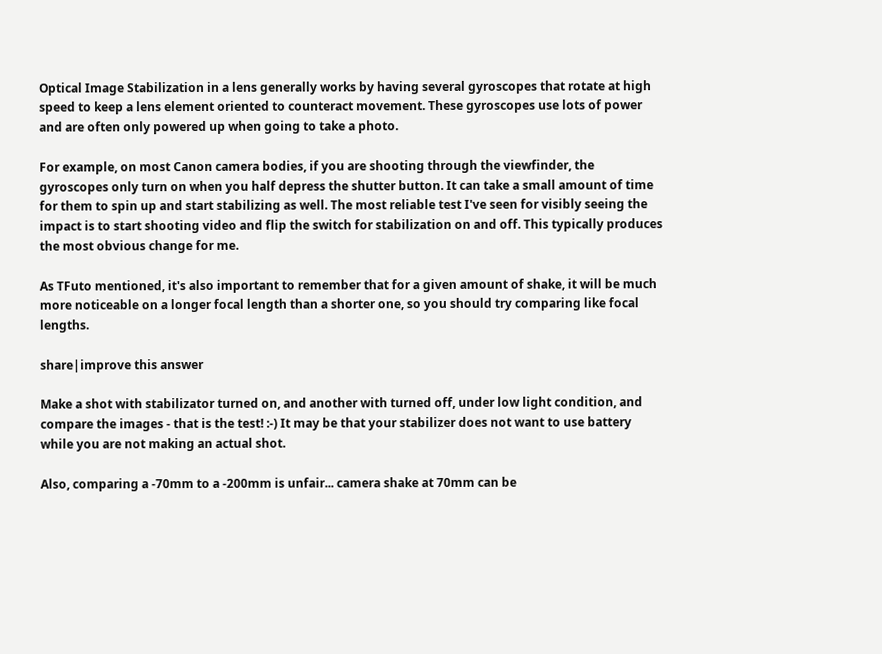Optical Image Stabilization in a lens generally works by having several gyroscopes that rotate at high speed to keep a lens element oriented to counteract movement. These gyroscopes use lots of power and are often only powered up when going to take a photo.

For example, on most Canon camera bodies, if you are shooting through the viewfinder, the gyroscopes only turn on when you half depress the shutter button. It can take a small amount of time for them to spin up and start stabilizing as well. The most reliable test I've seen for visibly seeing the impact is to start shooting video and flip the switch for stabilization on and off. This typically produces the most obvious change for me.

As TFuto mentioned, it's also important to remember that for a given amount of shake, it will be much more noticeable on a longer focal length than a shorter one, so you should try comparing like focal lengths.

share|improve this answer

Make a shot with stabilizator turned on, and another with turned off, under low light condition, and compare the images - that is the test! :-) It may be that your stabilizer does not want to use battery while you are not making an actual shot.

Also, comparing a -70mm to a -200mm is unfair... camera shake at 70mm can be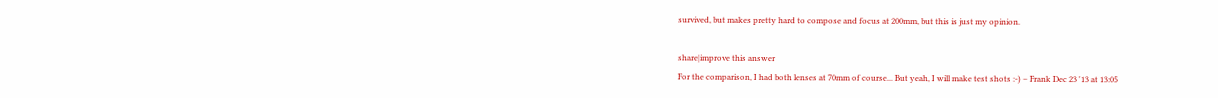survived, but makes pretty hard to compose and focus at 200mm, but this is just my opinion.

share|improve this answer
For the comparison, I had both lenses at 70mm of course... But yeah, I will make test shots :-) – Frank Dec 23 '13 at 13:05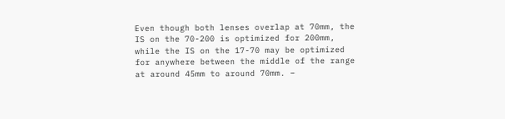Even though both lenses overlap at 70mm, the IS on the 70-200 is optimized for 200mm, while the IS on the 17-70 may be optimized for anywhere between the middle of the range at around 45mm to around 70mm. –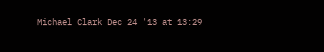Michael Clark Dec 24 '13 at 13:29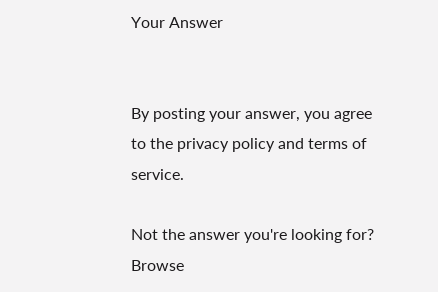Your Answer


By posting your answer, you agree to the privacy policy and terms of service.

Not the answer you're looking for? Browse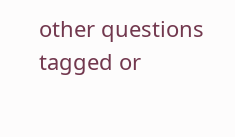other questions tagged or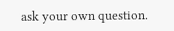ask your own question.